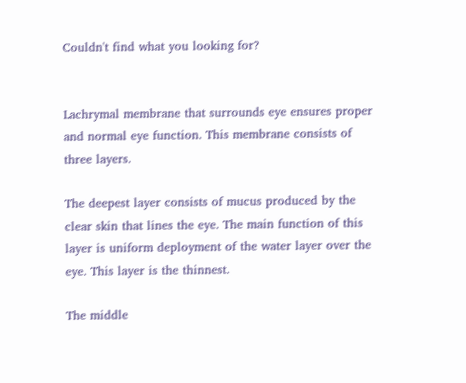Couldn't find what you looking for?


Lachrymal membrane that surrounds eye ensures proper and normal eye function. This membrane consists of three layers.

The deepest layer consists of mucus produced by the clear skin that lines the eye. The main function of this layer is uniform deployment of the water layer over the eye. This layer is the thinnest.

The middle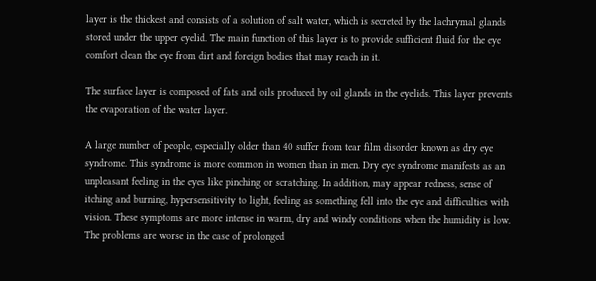layer is the thickest and consists of a solution of salt water, which is secreted by the lachrymal glands stored under the upper eyelid. The main function of this layer is to provide sufficient fluid for the eye comfort clean the eye from dirt and foreign bodies that may reach in it.

The surface layer is composed of fats and oils produced by oil glands in the eyelids. This layer prevents the evaporation of the water layer.

A large number of people, especially older than 40 suffer from tear film disorder known as dry eye syndrome. This syndrome is more common in women than in men. Dry eye syndrome manifests as an unpleasant feeling in the eyes like pinching or scratching. In addition, may appear redness, sense of itching and burning, hypersensitivity to light, feeling as something fell into the eye and difficulties with vision. These symptoms are more intense in warm, dry and windy conditions when the humidity is low. The problems are worse in the case of prolonged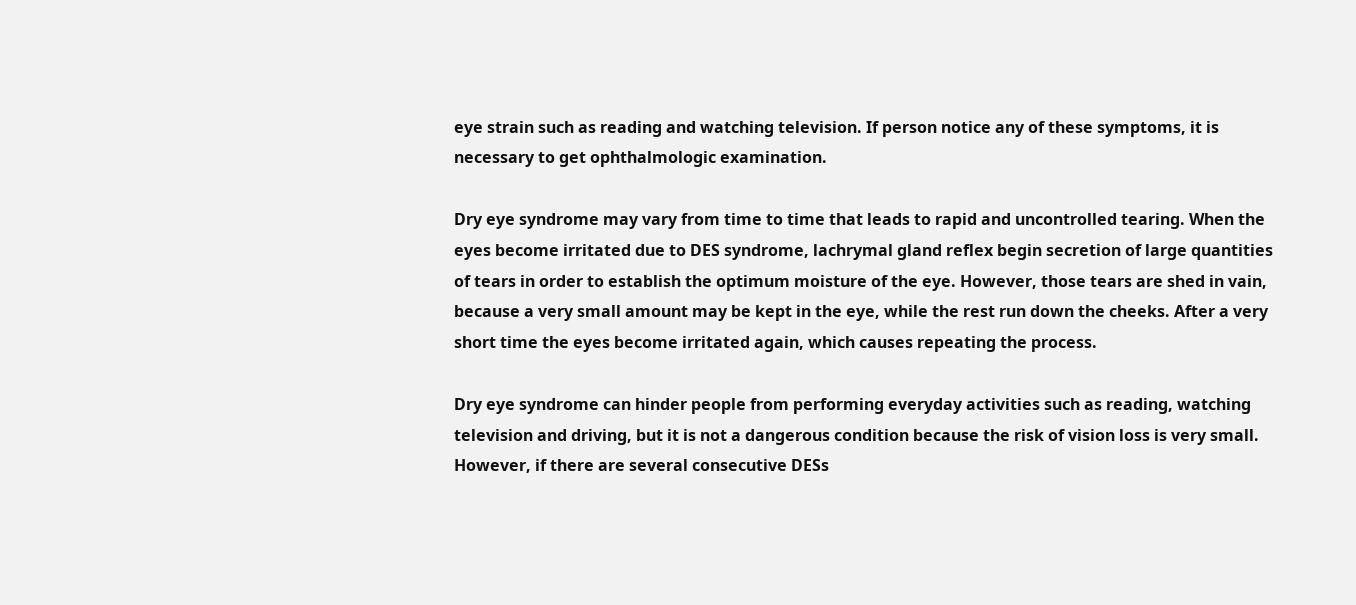eye strain such as reading and watching television. If person notice any of these symptoms, it is necessary to get ophthalmologic examination.

Dry eye syndrome may vary from time to time that leads to rapid and uncontrolled tearing. When the eyes become irritated due to DES syndrome, lachrymal gland reflex begin secretion of large quantities of tears in order to establish the optimum moisture of the eye. However, those tears are shed in vain, because a very small amount may be kept in the eye, while the rest run down the cheeks. After a very short time the eyes become irritated again, which causes repeating the process.

Dry eye syndrome can hinder people from performing everyday activities such as reading, watching television and driving, but it is not a dangerous condition because the risk of vision loss is very small. However, if there are several consecutive DESs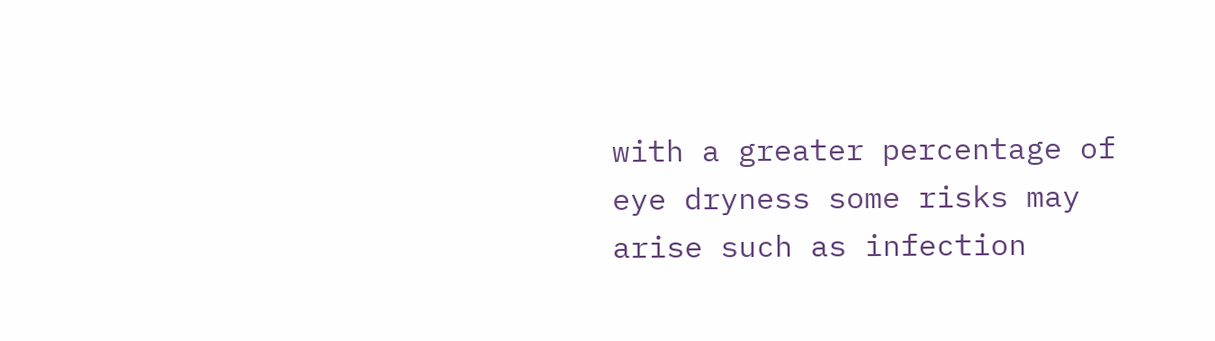with a greater percentage of eye dryness some risks may arise such as infection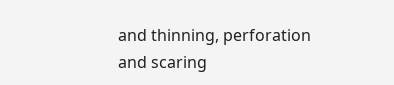and thinning, perforation and scaring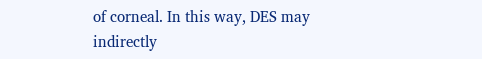of corneal. In this way, DES may indirectly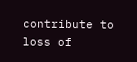contribute to loss of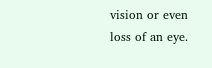vision or even loss of an eye.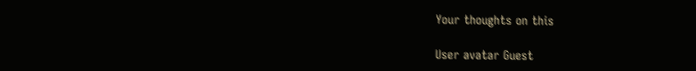Your thoughts on this

User avatar Guest